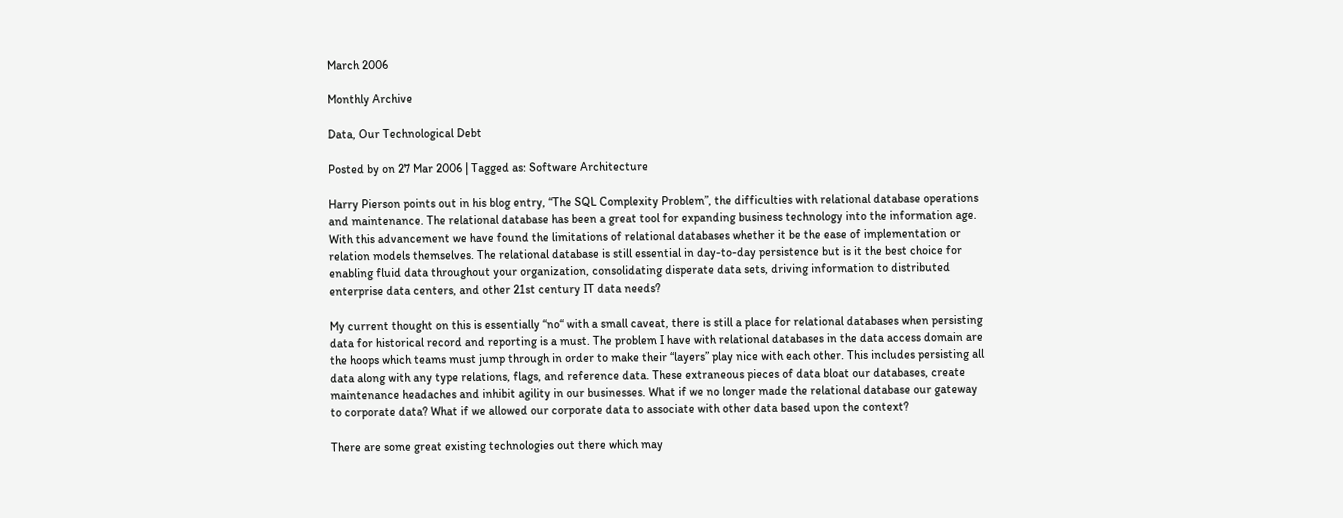March 2006

Monthly Archive

Data, Our Technological Debt

Posted by on 27 Mar 2006 | Tagged as: Software Architecture

Harry Pierson points out in his blog entry, “The SQL Complexity Problem”, the difficulties with relational database operations and maintenance. The relational database has been a great tool for expanding business technology into the information age. With this advancement we have found the limitations of relational databases whether it be the ease of implementation or relation models themselves. The relational database is still essential in day-to-day persistence but is it the best choice for enabling fluid data throughout your organization, consolidating disperate data sets, driving information to distributed enterprise data centers, and other 21st century IT data needs?

My current thought on this is essentially “no“ with a small caveat, there is still a place for relational databases when persisting data for historical record and reporting is a must. The problem I have with relational databases in the data access domain are the hoops which teams must jump through in order to make their “layers” play nice with each other. This includes persisting all data along with any type relations, flags, and reference data. These extraneous pieces of data bloat our databases, create maintenance headaches and inhibit agility in our businesses. What if we no longer made the relational database our gateway to corporate data? What if we allowed our corporate data to associate with other data based upon the context?

There are some great existing technologies out there which may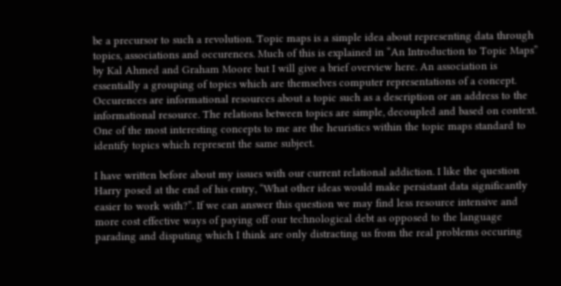be a precursor to such a revolution. Topic maps is a simple idea about representing data through topics, associations and occurences. Much of this is explained in “An Introduction to Topic Maps” by Kal Ahmed and Graham Moore but I will give a brief overview here. An association is essentially a grouping of topics which are themselves computer representations of a concept. Occurences are informational resources about a topic such as a description or an address to the informational resource. The relations between topics are simple, decoupled and based on context. One of the most interesting concepts to me are the heuristics within the topic maps standard to identify topics which represent the same subject.

I have written before about my issues with our current relational addiction. I like the question Harry posed at the end of his entry, “What other ideas would make persistant data significantly easier to work with?”. If we can answer this question we may find less resource intensive and more cost effective ways of paying off our technological debt as opposed to the language parading and disputing which I think are only distracting us from the real problems occuring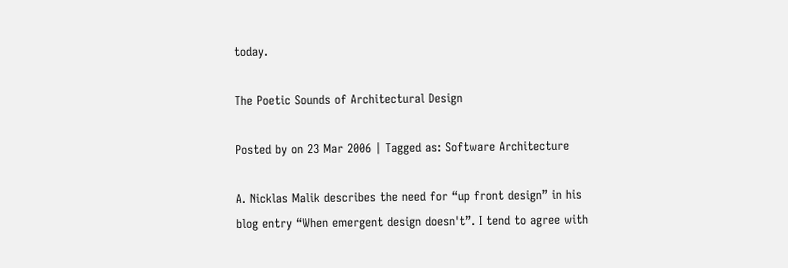today.

The Poetic Sounds of Architectural Design

Posted by on 23 Mar 2006 | Tagged as: Software Architecture

A. Nicklas Malik describes the need for “up front design” in his blog entry “When emergent design doesn't”. I tend to agree with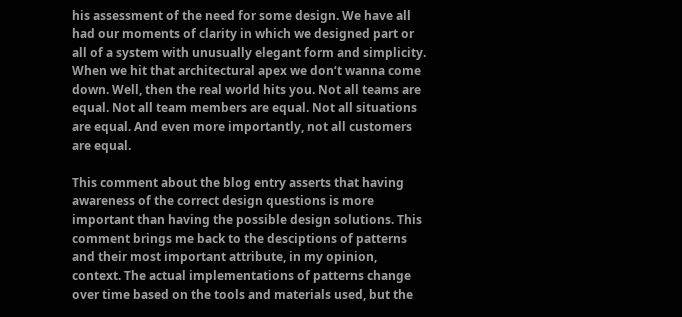his assessment of the need for some design. We have all had our moments of clarity in which we designed part or all of a system with unusually elegant form and simplicity. When we hit that architectural apex we don‘t wanna come down. Well, then the real world hits you. Not all teams are equal. Not all team members are equal. Not all situations are equal. And even more importantly, not all customers are equal.

This comment about the blog entry asserts that having awareness of the correct design questions is more important than having the possible design solutions. This comment brings me back to the desciptions of patterns and their most important attribute, in my opinion, context. The actual implementations of patterns change over time based on the tools and materials used, but the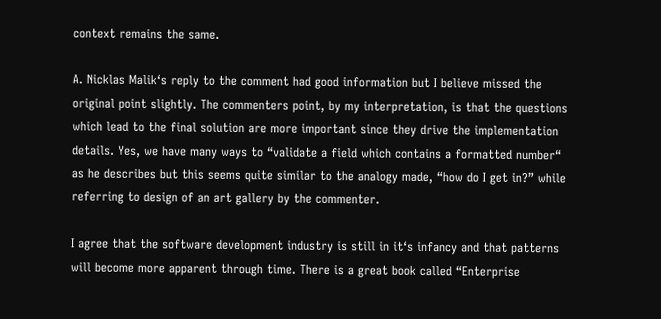context remains the same.

A. Nicklas Malik‘s reply to the comment had good information but I believe missed the original point slightly. The commenters point, by my interpretation, is that the questions which lead to the final solution are more important since they drive the implementation details. Yes, we have many ways to “validate a field which contains a formatted number“ as he describes but this seems quite similar to the analogy made, “how do I get in?” while referring to design of an art gallery by the commenter.

I agree that the software development industry is still in it‘s infancy and that patterns will become more apparent through time. There is a great book called “Enterprise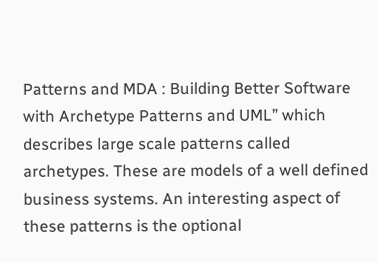Patterns and MDA : Building Better Software with Archetype Patterns and UML” which describes large scale patterns called archetypes. These are models of a well defined business systems. An interesting aspect of these patterns is the optional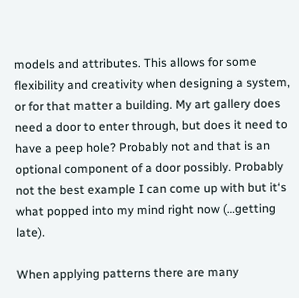models and attributes. This allows for some flexibility and creativity when designing a system, or for that matter a building. My art gallery does need a door to enter through, but does it need to have a peep hole? Probably not and that is an optional component of a door possibly. Probably not the best example I can come up with but it‘s what popped into my mind right now (…getting late).

When applying patterns there are many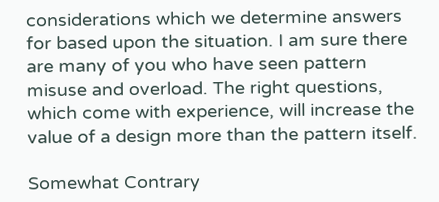considerations which we determine answers for based upon the situation. I am sure there are many of you who have seen pattern misuse and overload. The right questions, which come with experience, will increase the value of a design more than the pattern itself.

Somewhat Contrary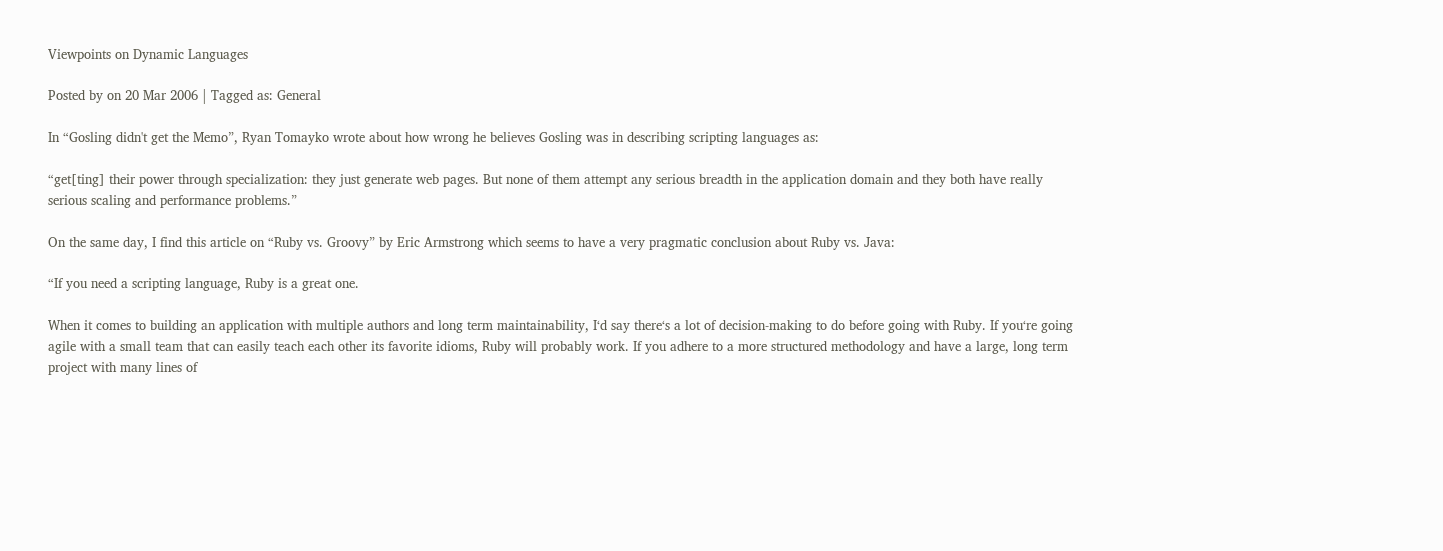Viewpoints on Dynamic Languages

Posted by on 20 Mar 2006 | Tagged as: General

In “Gosling didn't get the Memo”, Ryan Tomayko wrote about how wrong he believes Gosling was in describing scripting languages as:

“get[ting] their power through specialization: they just generate web pages. But none of them attempt any serious breadth in the application domain and they both have really serious scaling and performance problems.”

On the same day, I find this article on “Ruby vs. Groovy” by Eric Armstrong which seems to have a very pragmatic conclusion about Ruby vs. Java:

“If you need a scripting language, Ruby is a great one.

When it comes to building an application with multiple authors and long term maintainability, I‘d say there‘s a lot of decision-making to do before going with Ruby. If you‘re going agile with a small team that can easily teach each other its favorite idioms, Ruby will probably work. If you adhere to a more structured methodology and have a large, long term project with many lines of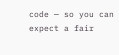code — so you can expect a fair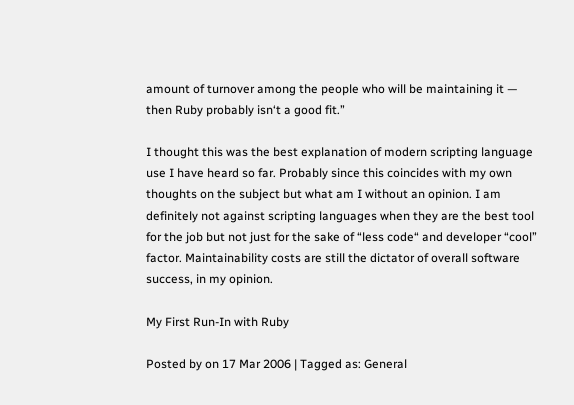amount of turnover among the people who will be maintaining it — then Ruby probably isn‘t a good fit.”

I thought this was the best explanation of modern scripting language use I have heard so far. Probably since this coincides with my own thoughts on the subject but what am I without an opinion. I am definitely not against scripting languages when they are the best tool for the job but not just for the sake of “less code“ and developer “cool” factor. Maintainability costs are still the dictator of overall software success, in my opinion.

My First Run-In with Ruby

Posted by on 17 Mar 2006 | Tagged as: General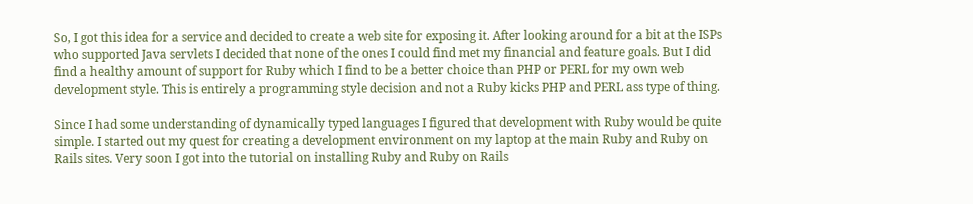So, I got this idea for a service and decided to create a web site for exposing it. After looking around for a bit at the ISPs who supported Java servlets I decided that none of the ones I could find met my financial and feature goals. But I did find a healthy amount of support for Ruby which I find to be a better choice than PHP or PERL for my own web development style. This is entirely a programming style decision and not a Ruby kicks PHP and PERL ass type of thing.

Since I had some understanding of dynamically typed languages I figured that development with Ruby would be quite simple. I started out my quest for creating a development environment on my laptop at the main Ruby and Ruby on Rails sites. Very soon I got into the tutorial on installing Ruby and Ruby on Rails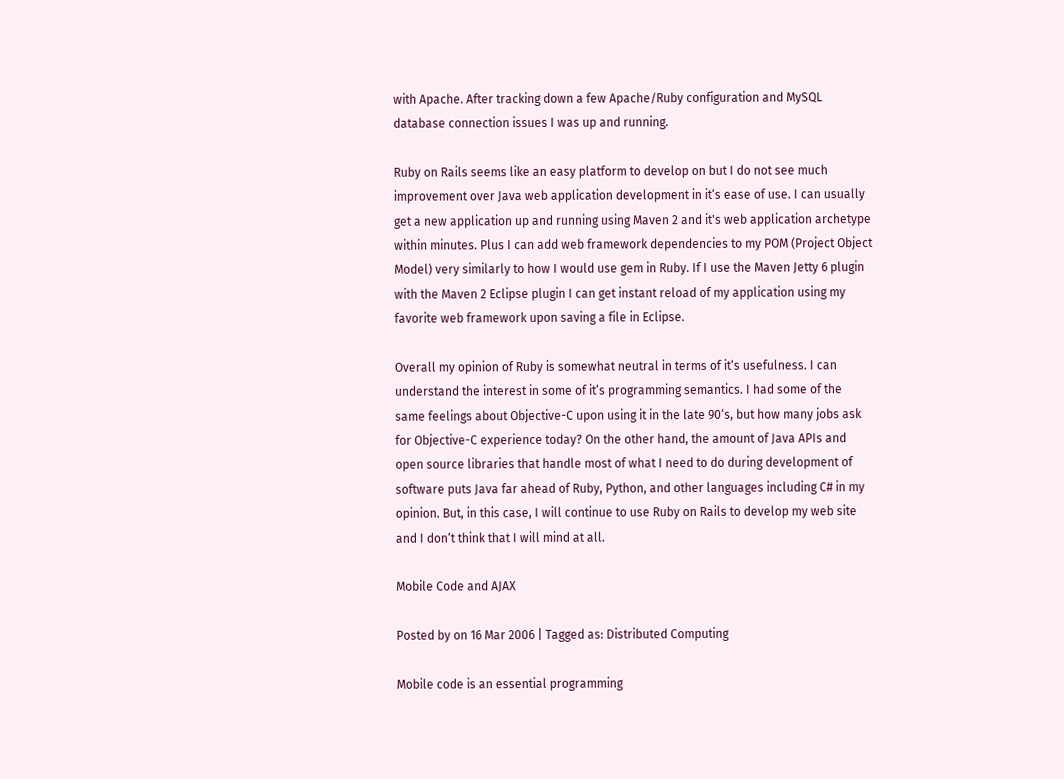with Apache. After tracking down a few Apache/Ruby configuration and MySQL database connection issues I was up and running.

Ruby on Rails seems like an easy platform to develop on but I do not see much improvement over Java web application development in it‘s ease of use. I can usually get a new application up and running using Maven 2 and it's web application archetype within minutes. Plus I can add web framework dependencies to my POM (Project Object Model) very similarly to how I would use gem in Ruby. If I use the Maven Jetty 6 plugin with the Maven 2 Eclipse plugin I can get instant reload of my application using my favorite web framework upon saving a file in Eclipse.

Overall my opinion of Ruby is somewhat neutral in terms of it‘s usefulness. I can understand the interest in some of it‘s programming semantics. I had some of the same feelings about Objective-C upon using it in the late 90‘s, but how many jobs ask for Objective-C experience today? On the other hand, the amount of Java APIs and open source libraries that handle most of what I need to do during development of software puts Java far ahead of Ruby, Python, and other languages including C# in my opinion. But, in this case, I will continue to use Ruby on Rails to develop my web site and I don‘t think that I will mind at all.

Mobile Code and AJAX

Posted by on 16 Mar 2006 | Tagged as: Distributed Computing

Mobile code is an essential programming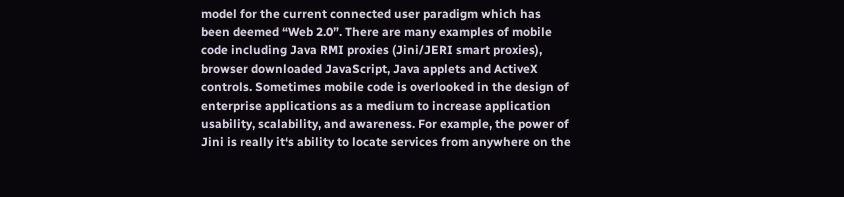model for the current connected user paradigm which has been deemed “Web 2.0”. There are many examples of mobile code including Java RMI proxies (Jini/JERI smart proxies), browser downloaded JavaScript, Java applets and ActiveX controls. Sometimes mobile code is overlooked in the design of enterprise applications as a medium to increase application usability, scalability, and awareness. For example, the power of Jini is really it‘s ability to locate services from anywhere on the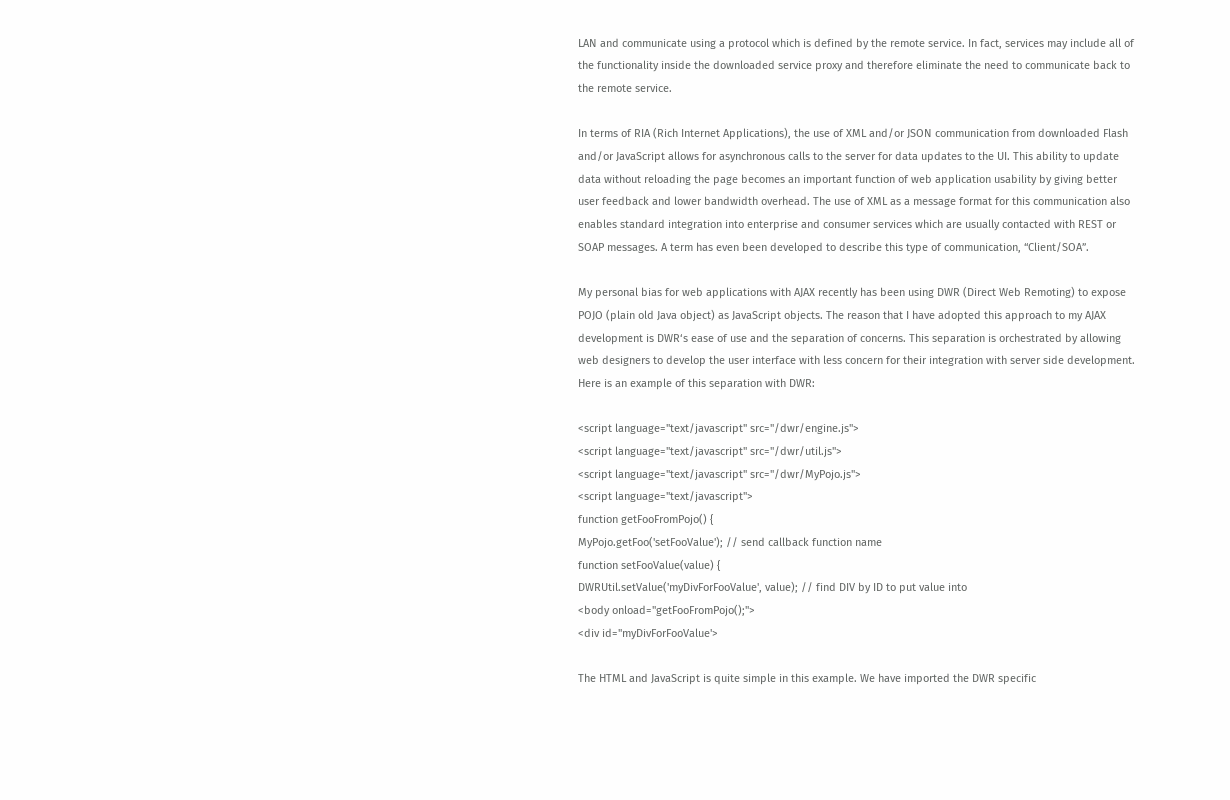LAN and communicate using a protocol which is defined by the remote service. In fact, services may include all of the functionality inside the downloaded service proxy and therefore eliminate the need to communicate back to the remote service.

In terms of RIA (Rich Internet Applications), the use of XML and/or JSON communication from downloaded Flash and/or JavaScript allows for asynchronous calls to the server for data updates to the UI. This ability to update data without reloading the page becomes an important function of web application usability by giving better user feedback and lower bandwidth overhead. The use of XML as a message format for this communication also enables standard integration into enterprise and consumer services which are usually contacted with REST or SOAP messages. A term has even been developed to describe this type of communication, “Client/SOA”.

My personal bias for web applications with AJAX recently has been using DWR (Direct Web Remoting) to expose POJO (plain old Java object) as JavaScript objects. The reason that I have adopted this approach to my AJAX development is DWR‘s ease of use and the separation of concerns. This separation is orchestrated by allowing web designers to develop the user interface with less concern for their integration with server side development. Here is an example of this separation with DWR:

<script language="text/javascript" src="/dwr/engine.js">
<script language="text/javascript" src="/dwr/util.js">
<script language="text/javascript" src="/dwr/MyPojo.js">
<script language="text/javascript">
function getFooFromPojo() {
MyPojo.getFoo('setFooValue'); // send callback function name
function setFooValue(value) {
DWRUtil.setValue('myDivForFooValue', value); // find DIV by ID to put value into
<body onload="getFooFromPojo();">
<div id="myDivForFooValue'>

The HTML and JavaScript is quite simple in this example. We have imported the DWR specific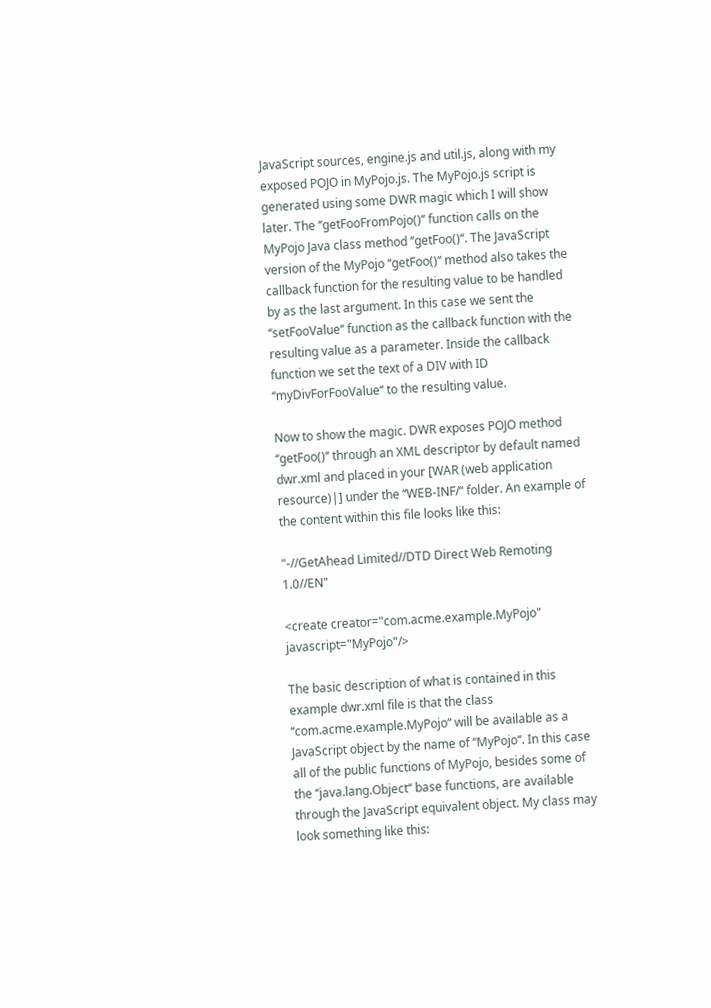JavaScript sources, engine.js and util.js, along with my exposed POJO in MyPojo.js. The MyPojo.js script is generated using some DWR magic which I will show later. The ‘‘getFooFromPojo()‘‘ function calls on the MyPojo Java class method ‘‘getFoo()‘‘. The JavaScript version of the MyPojo ‘‘getFoo()‘‘ method also takes the callback function for the resulting value to be handled by as the last argument. In this case we sent the ‘‘setFooValue‘‘ function as the callback function with the resulting value as a parameter. Inside the callback function we set the text of a DIV with ID ‘‘myDivForFooValue‘‘ to the resulting value.

Now to show the magic. DWR exposes POJO method ‘‘getFoo()‘‘ through an XML descriptor by default named dwr.xml and placed in your [WAR (web application resource)|] under the ‘‘WEB-INF/‘‘ folder. An example of the content within this file looks like this:

"-//GetAhead Limited//DTD Direct Web Remoting 1.0//EN"

<create creator="com.acme.example.MyPojo" javascript="MyPojo"/>

The basic description of what is contained in this example dwr.xml file is that the class ‘‘com.acme.example.MyPojo‘‘ will be available as a JavaScript object by the name of ‘‘MyPojo‘‘. In this case all of the public functions of MyPojo, besides some of the ‘‘java.lang.Object‘‘ base functions, are available through the JavaScript equivalent object. My class may look something like this: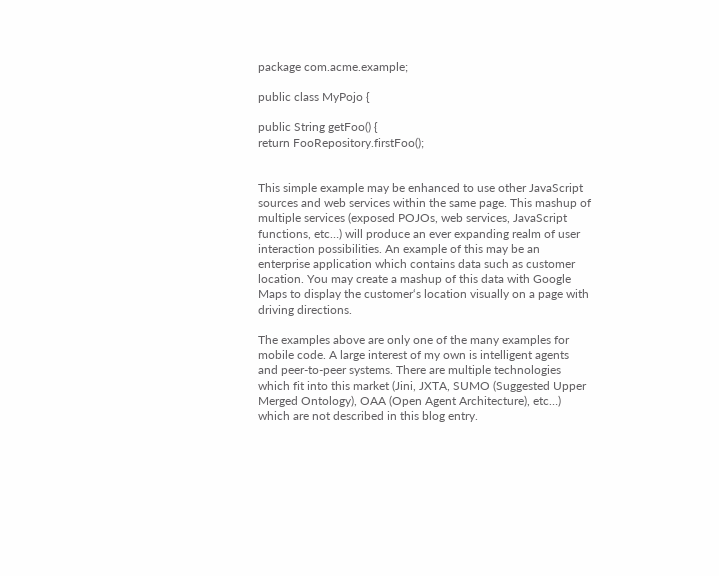package com.acme.example;

public class MyPojo {

public String getFoo() {
return FooRepository.firstFoo();


This simple example may be enhanced to use other JavaScript sources and web services within the same page. This mashup of multiple services (exposed POJOs, web services, JavaScript functions, etc…) will produce an ever expanding realm of user interaction possibilities. An example of this may be an enterprise application which contains data such as customer location. You may create a mashup of this data with Google Maps to display the customer‘s location visually on a page with driving directions.

The examples above are only one of the many examples for mobile code. A large interest of my own is intelligent agents and peer-to-peer systems. There are multiple technologies which fit into this market (Jini, JXTA, SUMO (Suggested Upper Merged Ontology), OAA (Open Agent Architecture), etc…) which are not described in this blog entry.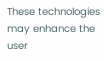These technologies may enhance the user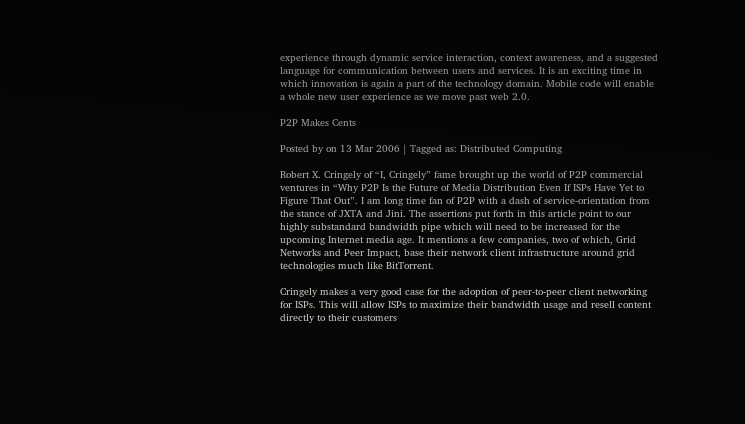experience through dynamic service interaction, context awareness, and a suggested language for communication between users and services. It is an exciting time in which innovation is again a part of the technology domain. Mobile code will enable a whole new user experience as we move past web 2.0.

P2P Makes Cents

Posted by on 13 Mar 2006 | Tagged as: Distributed Computing

Robert X. Cringely of “I, Cringely” fame brought up the world of P2P commercial ventures in “Why P2P Is the Future of Media Distribution Even If ISPs Have Yet to Figure That Out”. I am long time fan of P2P with a dash of service-orientation from the stance of JXTA and Jini. The assertions put forth in this article point to our highly substandard bandwidth pipe which will need to be increased for the upcoming Internet media age. It mentions a few companies, two of which, Grid Networks and Peer Impact, base their network client infrastructure around grid technologies much like BitTorrent.

Cringely makes a very good case for the adoption of peer-to-peer client networking for ISPs. This will allow ISPs to maximize their bandwidth usage and resell content directly to their customers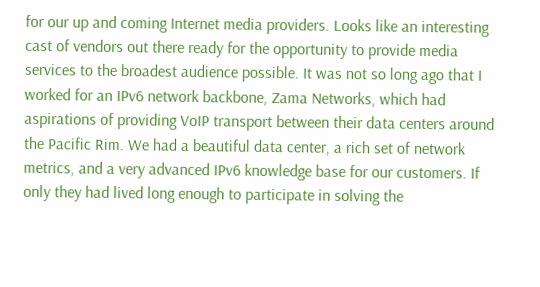for our up and coming Internet media providers. Looks like an interesting cast of vendors out there ready for the opportunity to provide media services to the broadest audience possible. It was not so long ago that I worked for an IPv6 network backbone, Zama Networks, which had aspirations of providing VoIP transport between their data centers around the Pacific Rim. We had a beautiful data center, a rich set of network metrics, and a very advanced IPv6 knowledge base for our customers. If only they had lived long enough to participate in solving the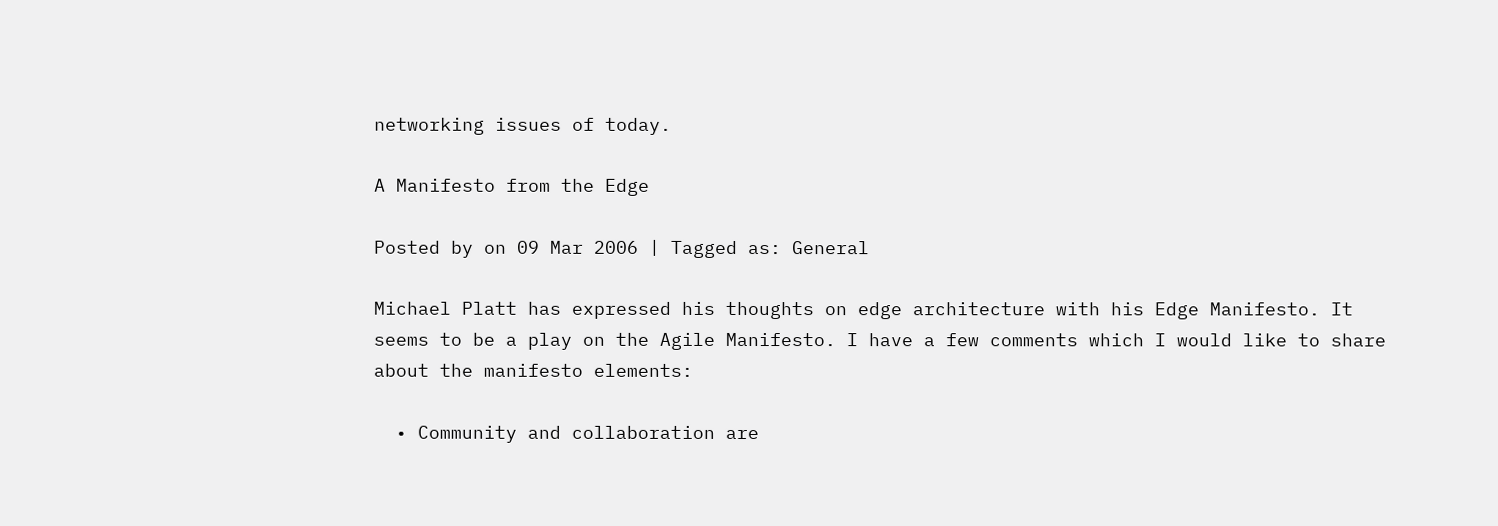networking issues of today.

A Manifesto from the Edge

Posted by on 09 Mar 2006 | Tagged as: General

Michael Platt has expressed his thoughts on edge architecture with his Edge Manifesto. It seems to be a play on the Agile Manifesto. I have a few comments which I would like to share about the manifesto elements:

  • Community and collaboration are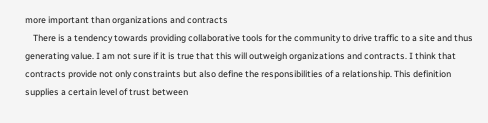more important than organizations and contracts
    There is a tendency towards providing collaborative tools for the community to drive traffic to a site and thus generating value. I am not sure if it is true that this will outweigh organizations and contracts. I think that contracts provide not only constraints but also define the responsibilities of a relationship. This definition supplies a certain level of trust between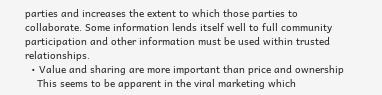parties and increases the extent to which those parties to collaborate. Some information lends itself well to full community participation and other information must be used within trusted relationships.
  • Value and sharing are more important than price and ownership
    This seems to be apparent in the viral marketing which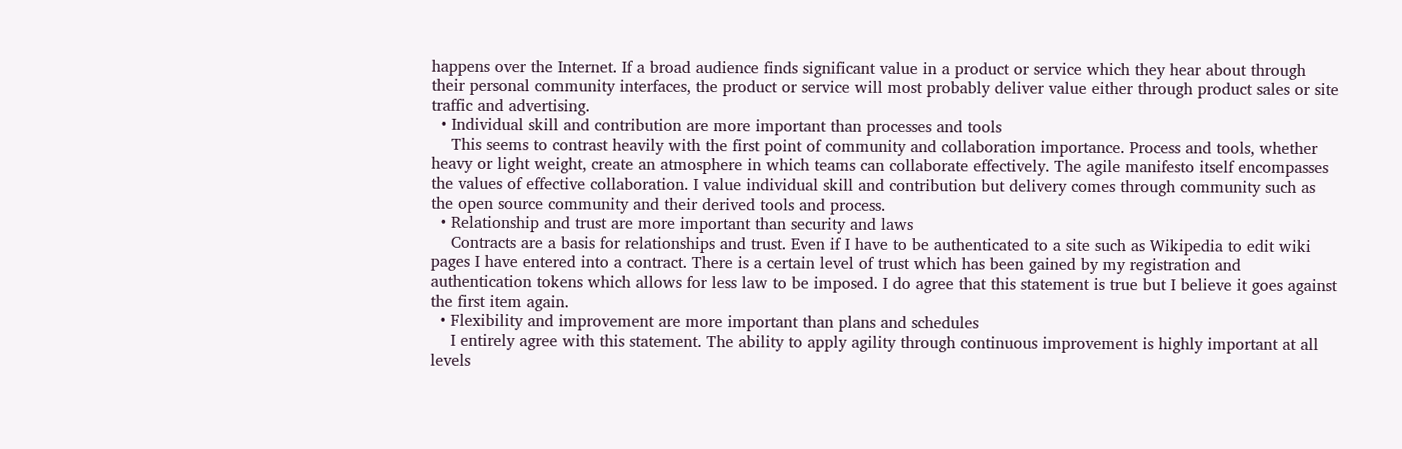happens over the Internet. If a broad audience finds significant value in a product or service which they hear about through their personal community interfaces, the product or service will most probably deliver value either through product sales or site traffic and advertising.
  • Individual skill and contribution are more important than processes and tools
    This seems to contrast heavily with the first point of community and collaboration importance. Process and tools, whether heavy or light weight, create an atmosphere in which teams can collaborate effectively. The agile manifesto itself encompasses the values of effective collaboration. I value individual skill and contribution but delivery comes through community such as the open source community and their derived tools and process.
  • Relationship and trust are more important than security and laws
    Contracts are a basis for relationships and trust. Even if I have to be authenticated to a site such as Wikipedia to edit wiki pages I have entered into a contract. There is a certain level of trust which has been gained by my registration and authentication tokens which allows for less law to be imposed. I do agree that this statement is true but I believe it goes against the first item again.
  • Flexibility and improvement are more important than plans and schedules
    I entirely agree with this statement. The ability to apply agility through continuous improvement is highly important at all levels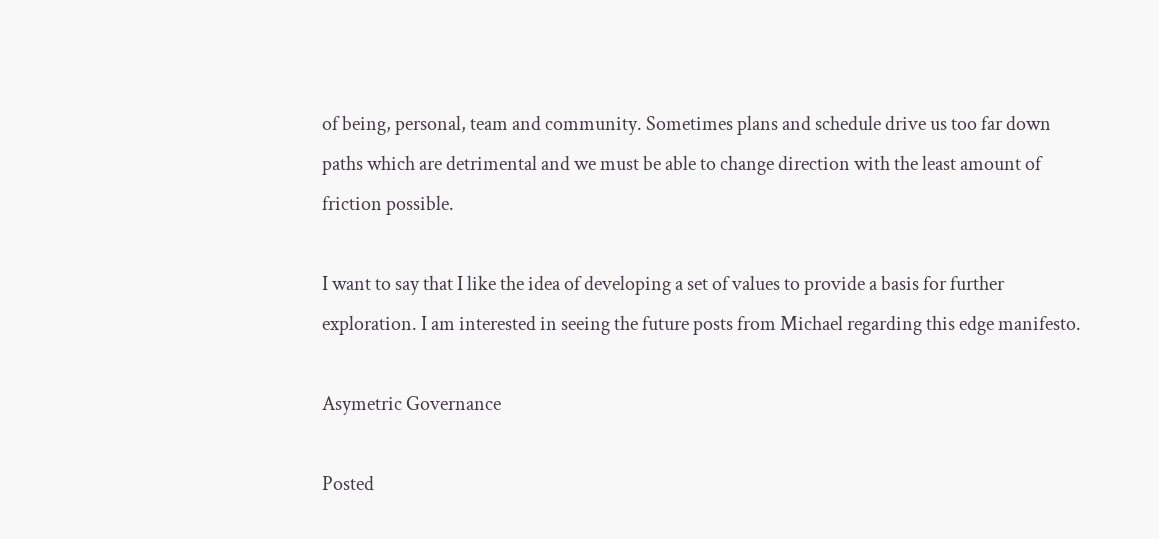of being, personal, team and community. Sometimes plans and schedule drive us too far down paths which are detrimental and we must be able to change direction with the least amount of friction possible.

I want to say that I like the idea of developing a set of values to provide a basis for further exploration. I am interested in seeing the future posts from Michael regarding this edge manifesto.

Asymetric Governance

Posted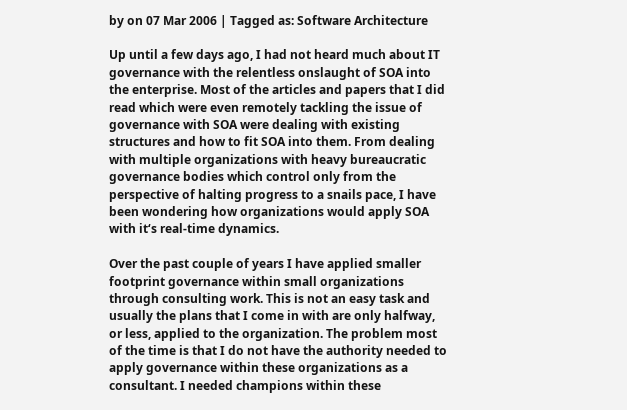by on 07 Mar 2006 | Tagged as: Software Architecture

Up until a few days ago, I had not heard much about IT governance with the relentless onslaught of SOA into the enterprise. Most of the articles and papers that I did read which were even remotely tackling the issue of governance with SOA were dealing with existing structures and how to fit SOA into them. From dealing with multiple organizations with heavy bureaucratic governance bodies which control only from the perspective of halting progress to a snails pace, I have been wondering how organizations would apply SOA with it‘s real-time dynamics.

Over the past couple of years I have applied smaller footprint governance within small organizations through consulting work. This is not an easy task and usually the plans that I come in with are only halfway, or less, applied to the organization. The problem most of the time is that I do not have the authority needed to apply governance within these organizations as a consultant. I needed champions within these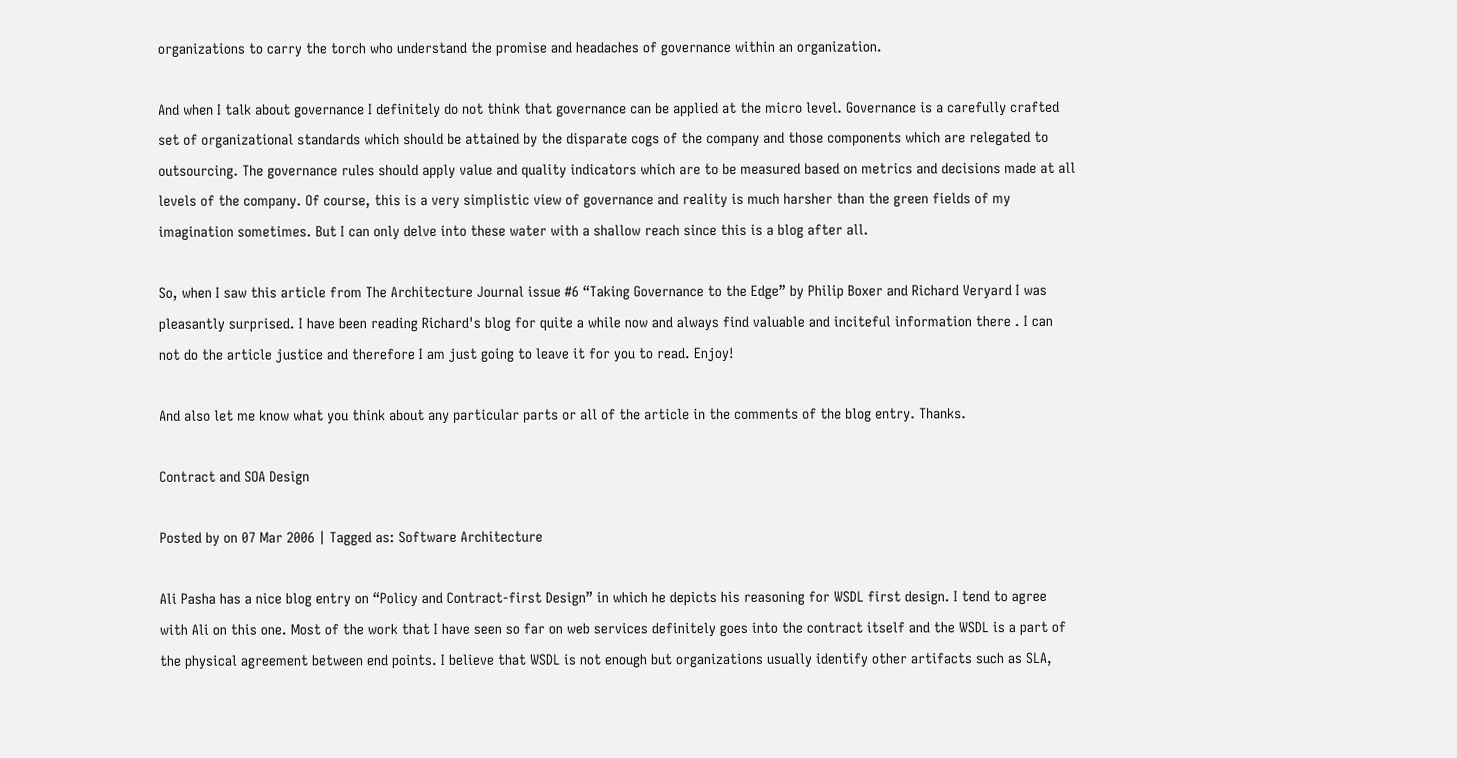organizations to carry the torch who understand the promise and headaches of governance within an organization.

And when I talk about governance I definitely do not think that governance can be applied at the micro level. Governance is a carefully crafted set of organizational standards which should be attained by the disparate cogs of the company and those components which are relegated to outsourcing. The governance rules should apply value and quality indicators which are to be measured based on metrics and decisions made at all levels of the company. Of course, this is a very simplistic view of governance and reality is much harsher than the green fields of my imagination sometimes. But I can only delve into these water with a shallow reach since this is a blog after all.

So, when I saw this article from The Architecture Journal issue #6 “Taking Governance to the Edge” by Philip Boxer and Richard Veryard I was pleasantly surprised. I have been reading Richard's blog for quite a while now and always find valuable and inciteful information there . I can not do the article justice and therefore I am just going to leave it for you to read. Enjoy!

And also let me know what you think about any particular parts or all of the article in the comments of the blog entry. Thanks.

Contract and SOA Design

Posted by on 07 Mar 2006 | Tagged as: Software Architecture

Ali Pasha has a nice blog entry on “Policy and Contract-first Design” in which he depicts his reasoning for WSDL first design. I tend to agree with Ali on this one. Most of the work that I have seen so far on web services definitely goes into the contract itself and the WSDL is a part of the physical agreement between end points. I believe that WSDL is not enough but organizations usually identify other artifacts such as SLA,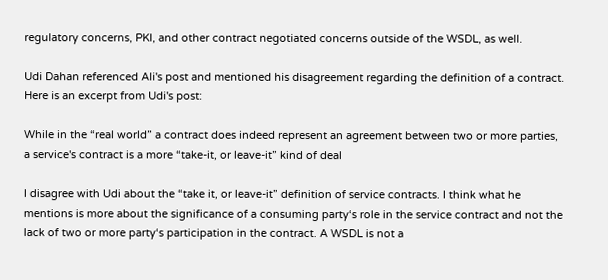regulatory concerns, PKI, and other contract negotiated concerns outside of the WSDL, as well.

Udi Dahan referenced Ali's post and mentioned his disagreement regarding the definition of a contract. Here is an excerpt from Udi's post:

While in the “real world” a contract does indeed represent an agreement between two or more parties, a service's contract is a more “take-it, or leave-it” kind of deal

I disagree with Udi about the “take it, or leave-it” definition of service contracts. I think what he mentions is more about the significance of a consuming party‘s role in the service contract and not the lack of two or more party‘s participation in the contract. A WSDL is not a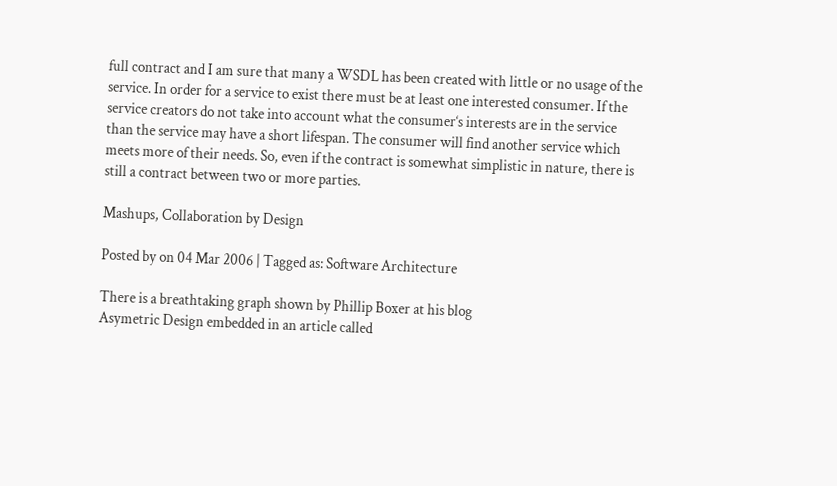full contract and I am sure that many a WSDL has been created with little or no usage of the service. In order for a service to exist there must be at least one interested consumer. If the service creators do not take into account what the consumer‘s interests are in the service than the service may have a short lifespan. The consumer will find another service which meets more of their needs. So, even if the contract is somewhat simplistic in nature, there is still a contract between two or more parties.

Mashups, Collaboration by Design

Posted by on 04 Mar 2006 | Tagged as: Software Architecture

There is a breathtaking graph shown by Phillip Boxer at his blog
Asymetric Design embedded in an article called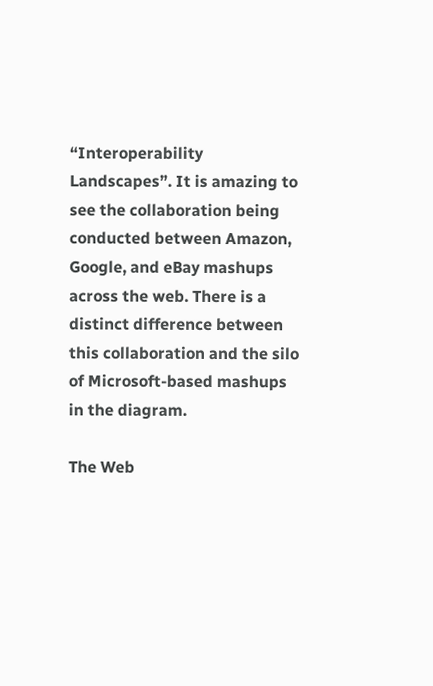“Interoperability Landscapes”. It is amazing to see the collaboration being conducted between Amazon, Google, and eBay mashups across the web. There is a distinct difference between this collaboration and the silo of Microsoft-based mashups in the diagram.

The Web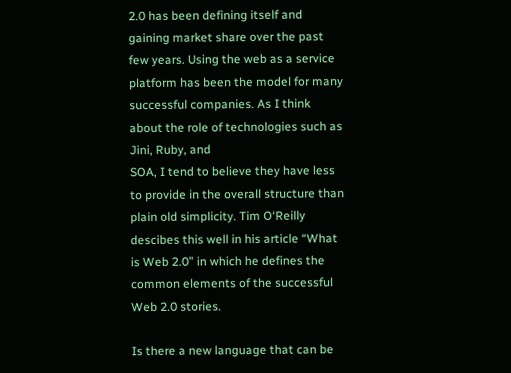2.0 has been defining itself and gaining market share over the past few years. Using the web as a service platform has been the model for many successful companies. As I think about the role of technologies such as Jini, Ruby, and
SOA, I tend to believe they have less to provide in the overall structure than plain old simplicity. Tim O‘Reilly descibes this well in his article “What is Web 2.0” in which he defines the common elements of the successful Web 2.0 stories.

Is there a new language that can be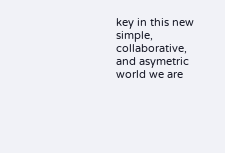key in this new simple, collaborative, and asymetric world we are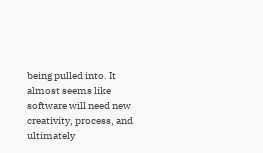being pulled into. It almost seems like software will need new creativity, process, and ultimately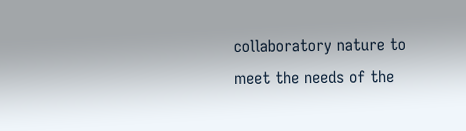collaboratory nature to meet the needs of the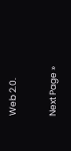Web 2.0.

Next Page »